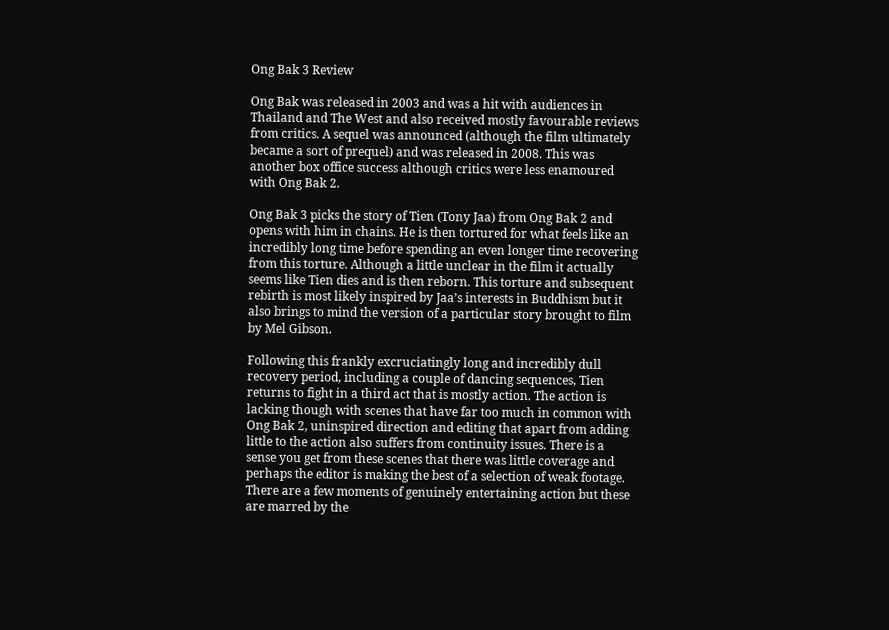Ong Bak 3 Review

Ong Bak was released in 2003 and was a hit with audiences in Thailand and The West and also received mostly favourable reviews from critics. A sequel was announced (although the film ultimately became a sort of prequel) and was released in 2008. This was another box office success although critics were less enamoured with Ong Bak 2.

Ong Bak 3 picks the story of Tien (Tony Jaa) from Ong Bak 2 and opens with him in chains. He is then tortured for what feels like an incredibly long time before spending an even longer time recovering from this torture. Although a little unclear in the film it actually seems like Tien dies and is then reborn. This torture and subsequent rebirth is most likely inspired by Jaa’s interests in Buddhism but it also brings to mind the version of a particular story brought to film by Mel Gibson.

Following this frankly excruciatingly long and incredibly dull recovery period, including a couple of dancing sequences, Tien returns to fight in a third act that is mostly action. The action is lacking though with scenes that have far too much in common with Ong Bak 2, uninspired direction and editing that apart from adding little to the action also suffers from continuity issues. There is a sense you get from these scenes that there was little coverage and perhaps the editor is making the best of a selection of weak footage. There are a few moments of genuinely entertaining action but these are marred by the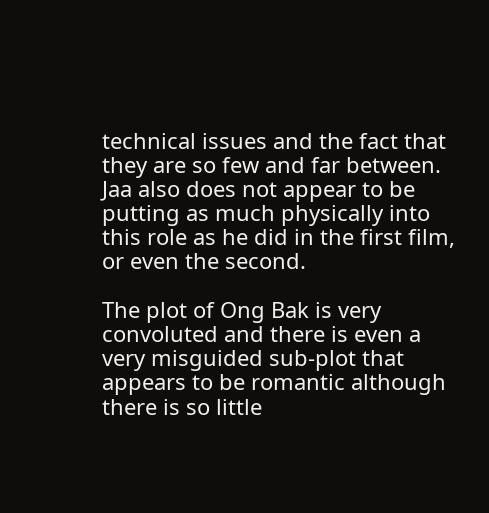technical issues and the fact that they are so few and far between. Jaa also does not appear to be putting as much physically into this role as he did in the first film, or even the second.

The plot of Ong Bak is very convoluted and there is even a very misguided sub-plot that appears to be romantic although there is so little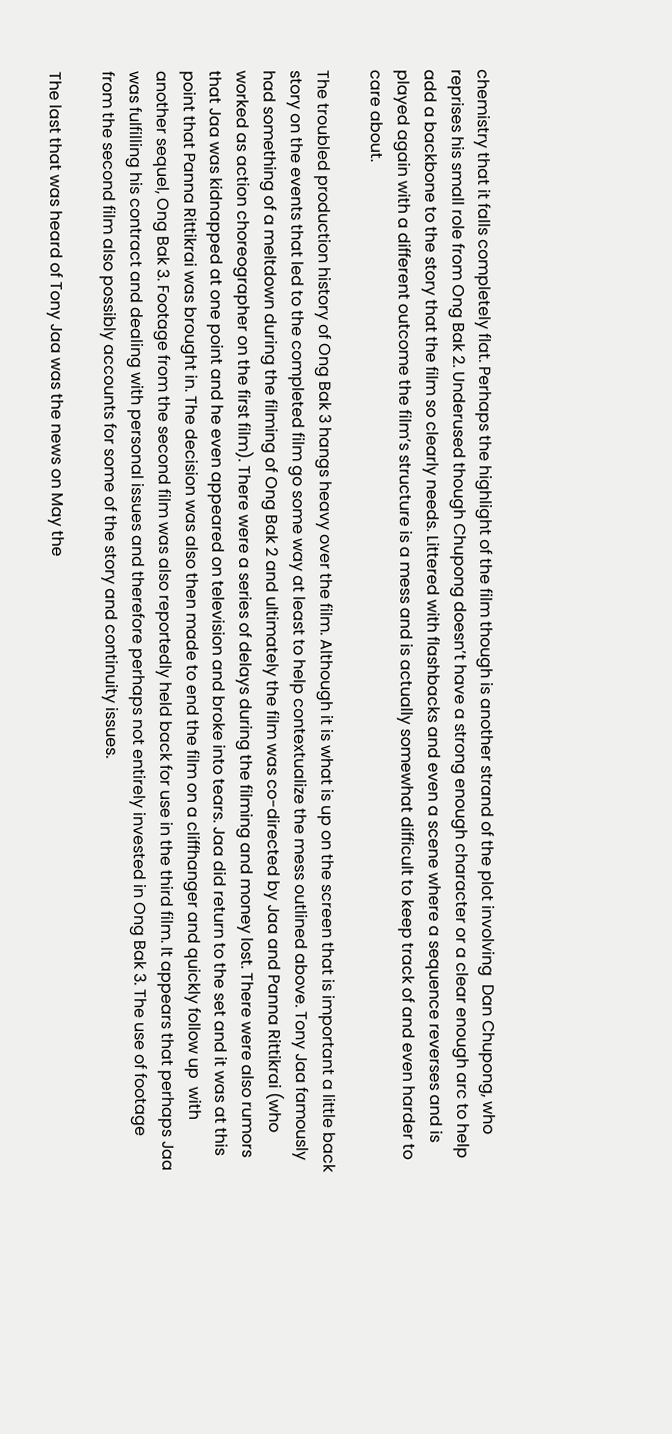chemistry that it falls completely flat. Perhaps the highlight of the film though is another strand of the plot involving  Dan Chupong, who reprises his small role from Ong Bak 2. Underused though Chupong doesn’t have a strong enough character or a clear enough arc to help add a backbone to the story that the film so clearly needs. Littered with flashbacks and even a scene where a sequence reverses and is played again with a different outcome the film’s structure is a mess and is actually somewhat difficult to keep track of and even harder to care about.

The troubled production history of Ong Bak 3 hangs heavy over the film. Although it is what is up on the screen that is important a little back story on the events that led to the completed film go some way at least to help contextualize the mess outlined above. Tony Jaa famously had something of a meltdown during the filming of Ong Bak 2 and ultimately the film was co-directed by Jaa and Panna Rittikrai (who worked as action choreographer on the first film). There were a series of delays during the filming and money lost. There were also rumors that Jaa was kidnapped at one point and he even appeared on television and broke into tears. Jaa did return to the set and it was at this point that Panna Rittikrai was brought in. The decision was also then made to end the film on a cliffhanger and quickly follow up  with another sequel, Ong Bak 3. Footage from the second film was also reportedly held back for use in the third film. It appears that perhaps Jaa was fulfilling his contract and dealing with personal issues and therefore perhaps not entirely invested in Ong Bak 3. The use of footage from the second film also possibly accounts for some of the story and continuity issues.

The last that was heard of Tony Jaa was the news on May the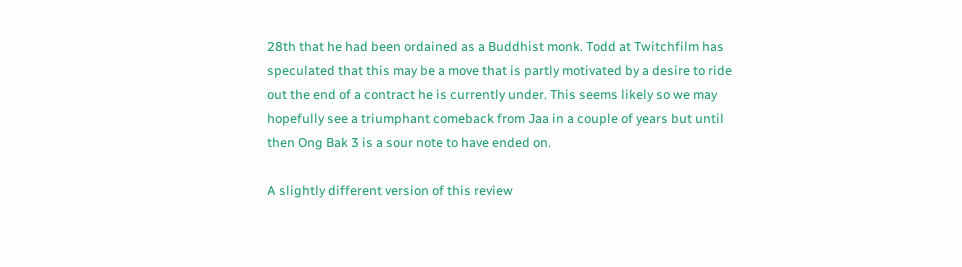28th that he had been ordained as a Buddhist monk. Todd at Twitchfilm has speculated that this may be a move that is partly motivated by a desire to ride out the end of a contract he is currently under. This seems likely so we may hopefully see a triumphant comeback from Jaa in a couple of years but until then Ong Bak 3 is a sour note to have ended on.

A slightly different version of this review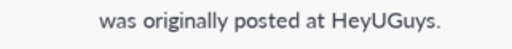was originally posted at HeyUGuys.